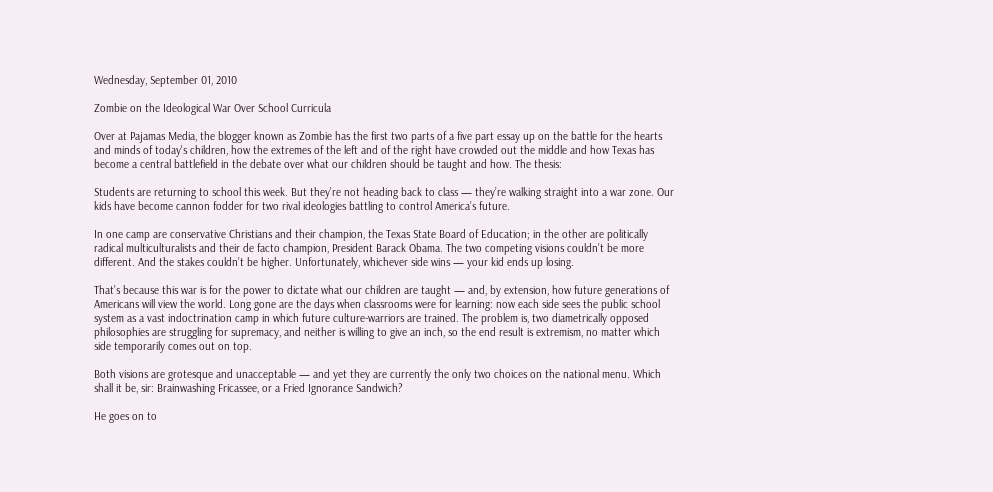Wednesday, September 01, 2010

Zombie on the Ideological War Over School Curricula

Over at Pajamas Media, the blogger known as Zombie has the first two parts of a five part essay up on the battle for the hearts and minds of today's children, how the extremes of the left and of the right have crowded out the middle and how Texas has become a central battlefield in the debate over what our children should be taught and how. The thesis:

Students are returning to school this week. But they’re not heading back to class — they’re walking straight into a war zone. Our kids have become cannon fodder for two rival ideologies battling to control America’s future.

In one camp are conservative Christians and their champion, the Texas State Board of Education; in the other are politically radical multiculturalists and their de facto champion, President Barack Obama. The two competing visions couldn’t be more different. And the stakes couldn’t be higher. Unfortunately, whichever side wins — your kid ends up losing.

That’s because this war is for the power to dictate what our children are taught — and, by extension, how future generations of Americans will view the world. Long gone are the days when classrooms were for learning: now each side sees the public school system as a vast indoctrination camp in which future culture-warriors are trained. The problem is, two diametrically opposed philosophies are struggling for supremacy, and neither is willing to give an inch, so the end result is extremism, no matter which side temporarily comes out on top.

Both visions are grotesque and unacceptable — and yet they are currently the only two choices on the national menu. Which shall it be, sir: Brainwashing Fricassee, or a Fried Ignorance Sandwich?

He goes on to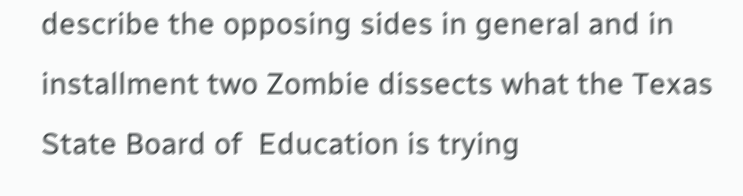describe the opposing sides in general and in installment two Zombie dissects what the Texas State Board of  Education is trying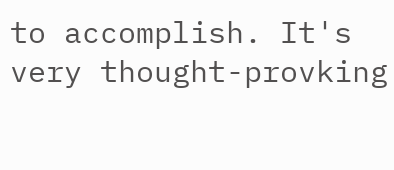to accomplish. It's very thought-provking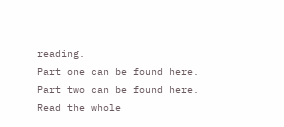reading.
Part one can be found here.
Part two can be found here.
Read the whole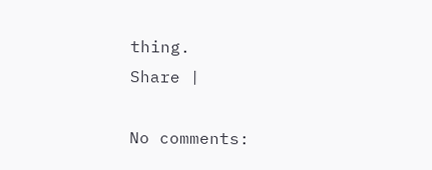thing.
Share |

No comments: